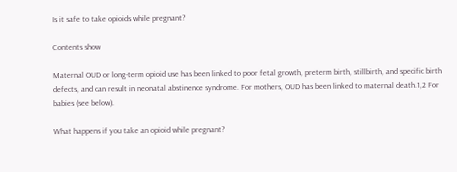Is it safe to take opioids while pregnant?

Contents show

Maternal OUD or long-term opioid use has been linked to poor fetal growth, preterm birth, stillbirth, and specific birth defects, and can result in neonatal abstinence syndrome. For mothers, OUD has been linked to maternal death.1,2 For babies (see below).

What happens if you take an opioid while pregnant?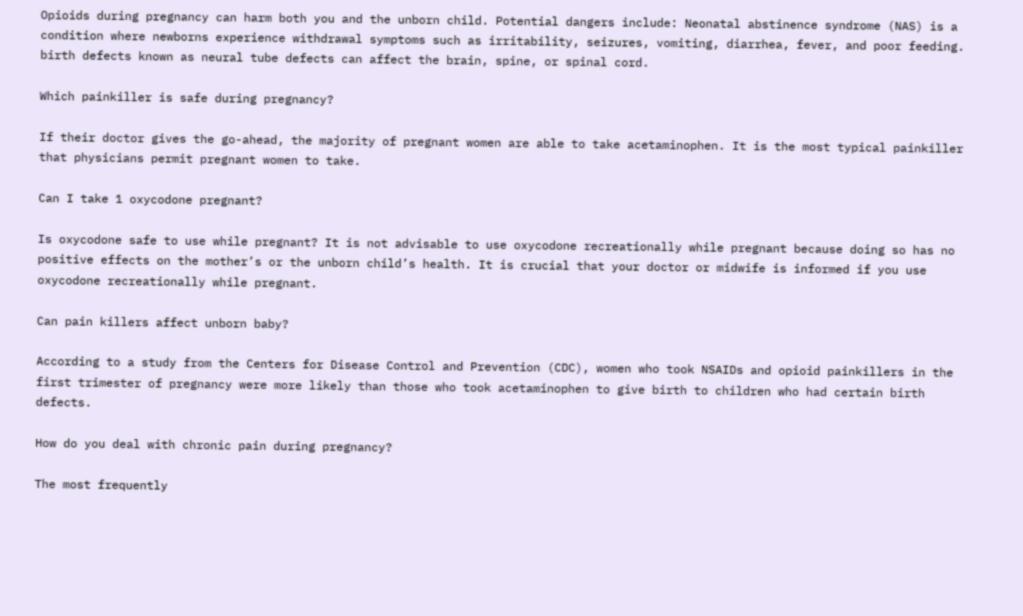Opioids during pregnancy can harm both you and the unborn child. Potential dangers include: Neonatal abstinence syndrome (NAS) is a condition where newborns experience withdrawal symptoms such as irritability, seizures, vomiting, diarrhea, fever, and poor feeding. birth defects known as neural tube defects can affect the brain, spine, or spinal cord.

Which painkiller is safe during pregnancy?

If their doctor gives the go-ahead, the majority of pregnant women are able to take acetaminophen. It is the most typical painkiller that physicians permit pregnant women to take.

Can I take 1 oxycodone pregnant?

Is oxycodone safe to use while pregnant? It is not advisable to use oxycodone recreationally while pregnant because doing so has no positive effects on the mother’s or the unborn child’s health. It is crucial that your doctor or midwife is informed if you use oxycodone recreationally while pregnant.

Can pain killers affect unborn baby?

According to a study from the Centers for Disease Control and Prevention (CDC), women who took NSAIDs and opioid painkillers in the first trimester of pregnancy were more likely than those who took acetaminophen to give birth to children who had certain birth defects.

How do you deal with chronic pain during pregnancy?

The most frequently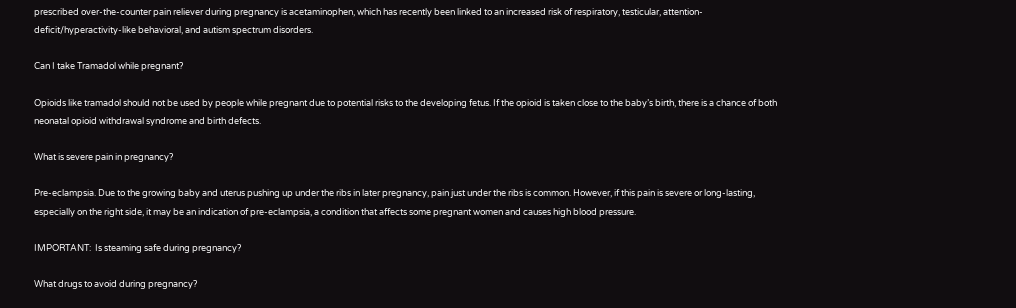prescribed over-the-counter pain reliever during pregnancy is acetaminophen, which has recently been linked to an increased risk of respiratory, testicular, attention-deficit/hyperactivity-like behavioral, and autism spectrum disorders.

Can I take Tramadol while pregnant?

Opioids like tramadol should not be used by people while pregnant due to potential risks to the developing fetus. If the opioid is taken close to the baby’s birth, there is a chance of both neonatal opioid withdrawal syndrome and birth defects.

What is severe pain in pregnancy?

Pre-eclampsia. Due to the growing baby and uterus pushing up under the ribs in later pregnancy, pain just under the ribs is common. However, if this pain is severe or long-lasting, especially on the right side, it may be an indication of pre-eclampsia, a condition that affects some pregnant women and causes high blood pressure.

IMPORTANT:  Is steaming safe during pregnancy?

What drugs to avoid during pregnancy?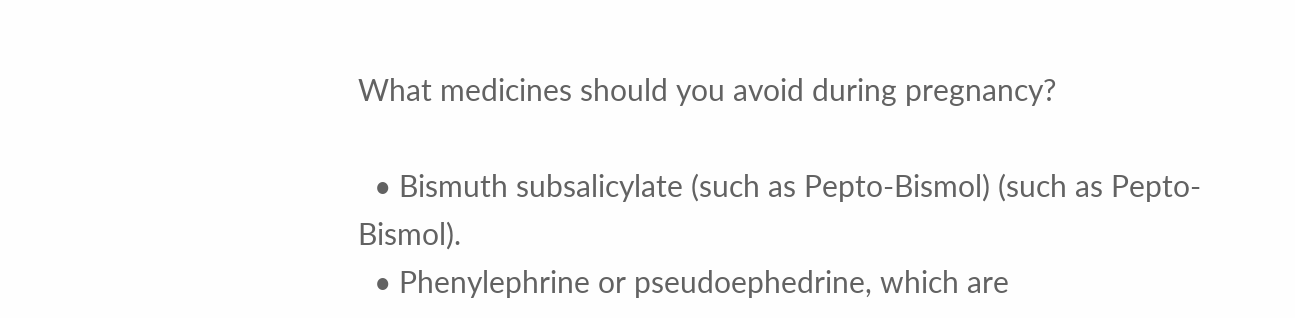What medicines should you avoid during pregnancy?

  • Bismuth subsalicylate (such as Pepto-Bismol) (such as Pepto-Bismol).
  • Phenylephrine or pseudoephedrine, which are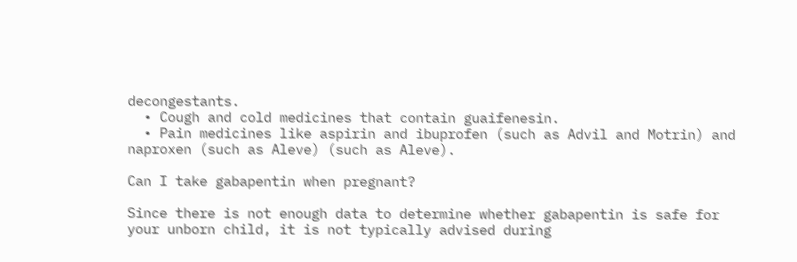decongestants.
  • Cough and cold medicines that contain guaifenesin.
  • Pain medicines like aspirin and ibuprofen (such as Advil and Motrin) and naproxen (such as Aleve) (such as Aleve).

Can I take gabapentin when pregnant?

Since there is not enough data to determine whether gabapentin is safe for your unborn child, it is not typically advised during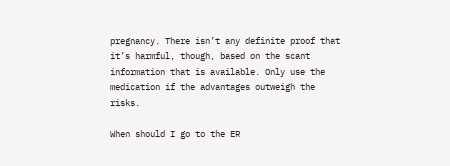pregnancy. There isn’t any definite proof that it’s harmful, though, based on the scant information that is available. Only use the medication if the advantages outweigh the risks.

When should I go to the ER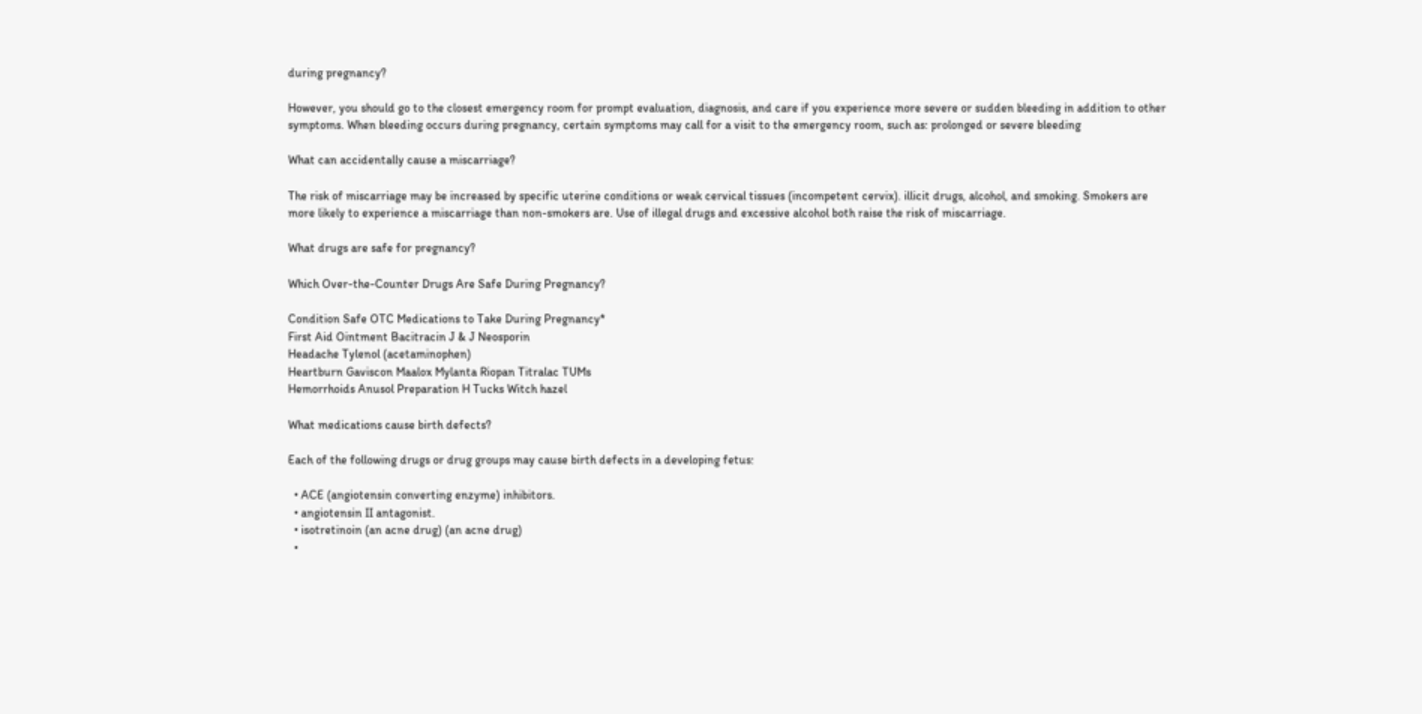during pregnancy?

However, you should go to the closest emergency room for prompt evaluation, diagnosis, and care if you experience more severe or sudden bleeding in addition to other symptoms. When bleeding occurs during pregnancy, certain symptoms may call for a visit to the emergency room, such as: prolonged or severe bleeding

What can accidentally cause a miscarriage?

The risk of miscarriage may be increased by specific uterine conditions or weak cervical tissues (incompetent cervix). illicit drugs, alcohol, and smoking. Smokers are more likely to experience a miscarriage than non-smokers are. Use of illegal drugs and excessive alcohol both raise the risk of miscarriage.

What drugs are safe for pregnancy?

Which Over-the-Counter Drugs Are Safe During Pregnancy?

Condition Safe OTC Medications to Take During Pregnancy*
First Aid Ointment Bacitracin J & J Neosporin
Headache Tylenol (acetaminophen)
Heartburn Gaviscon Maalox Mylanta Riopan Titralac TUMs
Hemorrhoids Anusol Preparation H Tucks Witch hazel

What medications cause birth defects?

Each of the following drugs or drug groups may cause birth defects in a developing fetus:

  • ACE (angiotensin converting enzyme) inhibitors.
  • angiotensin II antagonist.
  • isotretinoin (an acne drug) (an acne drug)
  •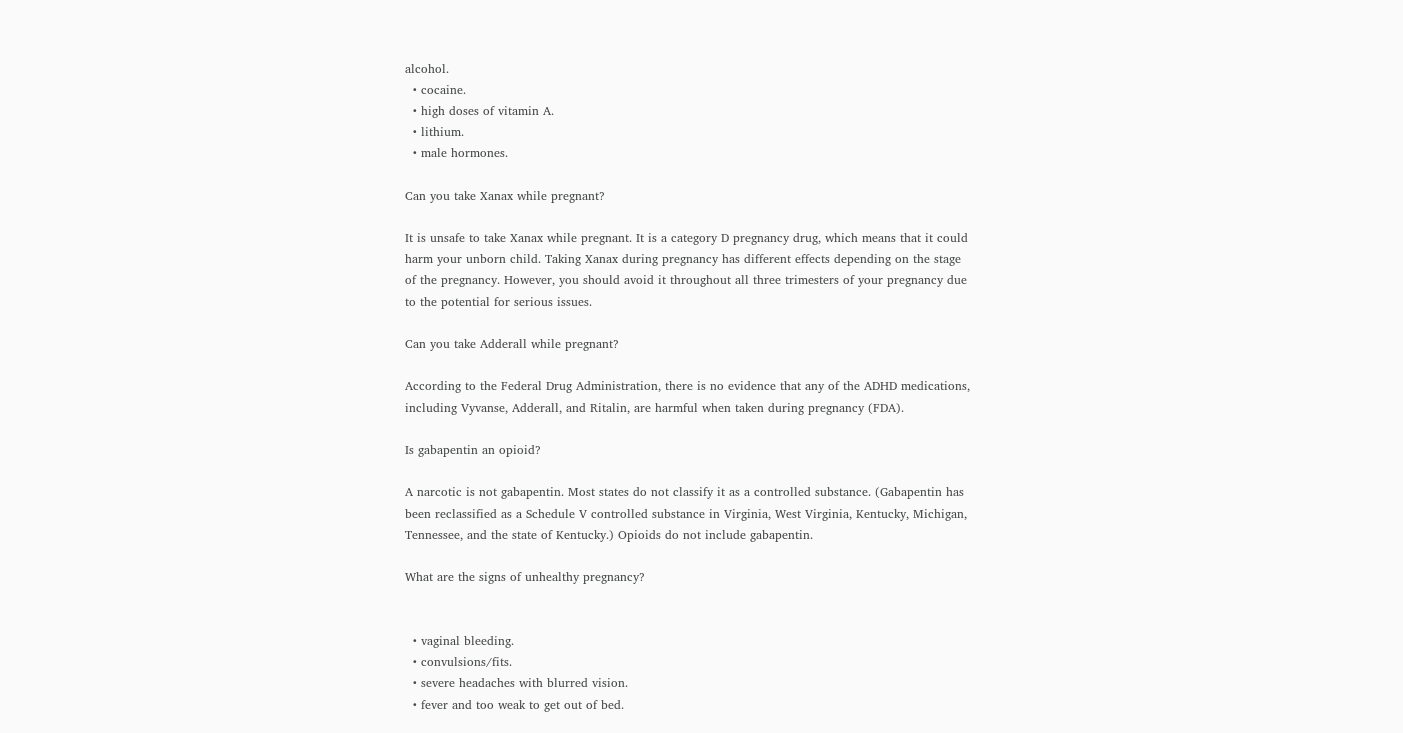alcohol.
  • cocaine.
  • high doses of vitamin A.
  • lithium.
  • male hormones.

Can you take Xanax while pregnant?

It is unsafe to take Xanax while pregnant. It is a category D pregnancy drug, which means that it could harm your unborn child. Taking Xanax during pregnancy has different effects depending on the stage of the pregnancy. However, you should avoid it throughout all three trimesters of your pregnancy due to the potential for serious issues.

Can you take Adderall while pregnant?

According to the Federal Drug Administration, there is no evidence that any of the ADHD medications, including Vyvanse, Adderall, and Ritalin, are harmful when taken during pregnancy (FDA).

Is gabapentin an opioid?

A narcotic is not gabapentin. Most states do not classify it as a controlled substance. (Gabapentin has been reclassified as a Schedule V controlled substance in Virginia, West Virginia, Kentucky, Michigan, Tennessee, and the state of Kentucky.) Opioids do not include gabapentin.

What are the signs of unhealthy pregnancy?


  • vaginal bleeding.
  • convulsions/fits.
  • severe headaches with blurred vision.
  • fever and too weak to get out of bed.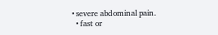• severe abdominal pain.
  • fast or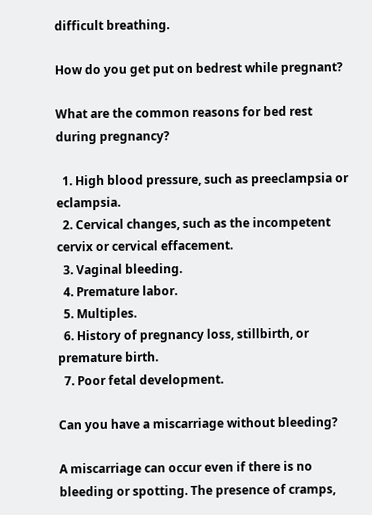difficult breathing.

How do you get put on bedrest while pregnant?

What are the common reasons for bed rest during pregnancy?

  1. High blood pressure, such as preeclampsia or eclampsia.
  2. Cervical changes, such as the incompetent cervix or cervical effacement.
  3. Vaginal bleeding.
  4. Premature labor.
  5. Multiples.
  6. History of pregnancy loss, stillbirth, or premature birth.
  7. Poor fetal development.

Can you have a miscarriage without bleeding?

A miscarriage can occur even if there is no bleeding or spotting. The presence of cramps,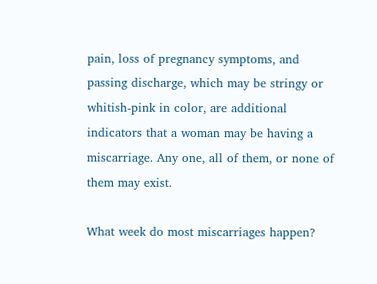pain, loss of pregnancy symptoms, and passing discharge, which may be stringy or whitish-pink in color, are additional indicators that a woman may be having a miscarriage. Any one, all of them, or none of them may exist.

What week do most miscarriages happen?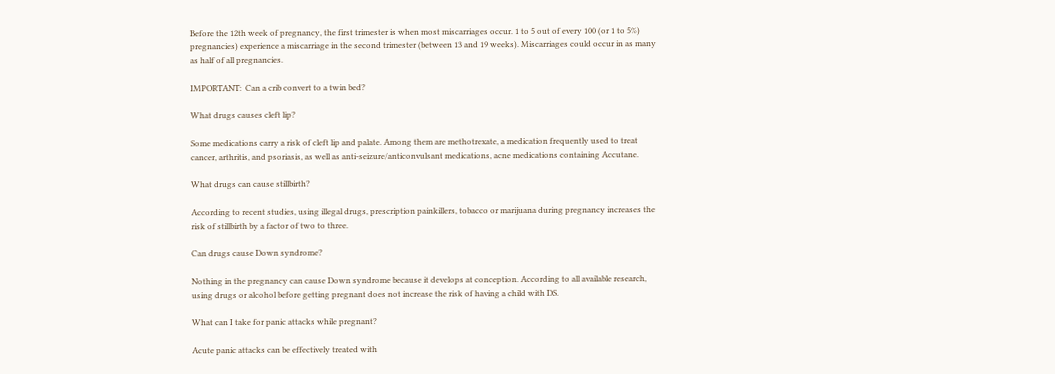Before the 12th week of pregnancy, the first trimester is when most miscarriages occur. 1 to 5 out of every 100 (or 1 to 5%) pregnancies) experience a miscarriage in the second trimester (between 13 and 19 weeks). Miscarriages could occur in as many as half of all pregnancies.

IMPORTANT:  Can a crib convert to a twin bed?

What drugs causes cleft lip?

Some medications carry a risk of cleft lip and palate. Among them are methotrexate, a medication frequently used to treat cancer, arthritis, and psoriasis, as well as anti-seizure/anticonvulsant medications, acne medications containing Accutane.

What drugs can cause stillbirth?

According to recent studies, using illegal drugs, prescription painkillers, tobacco or marijuana during pregnancy increases the risk of stillbirth by a factor of two to three.

Can drugs cause Down syndrome?

Nothing in the pregnancy can cause Down syndrome because it develops at conception. According to all available research, using drugs or alcohol before getting pregnant does not increase the risk of having a child with DS.

What can I take for panic attacks while pregnant?

Acute panic attacks can be effectively treated with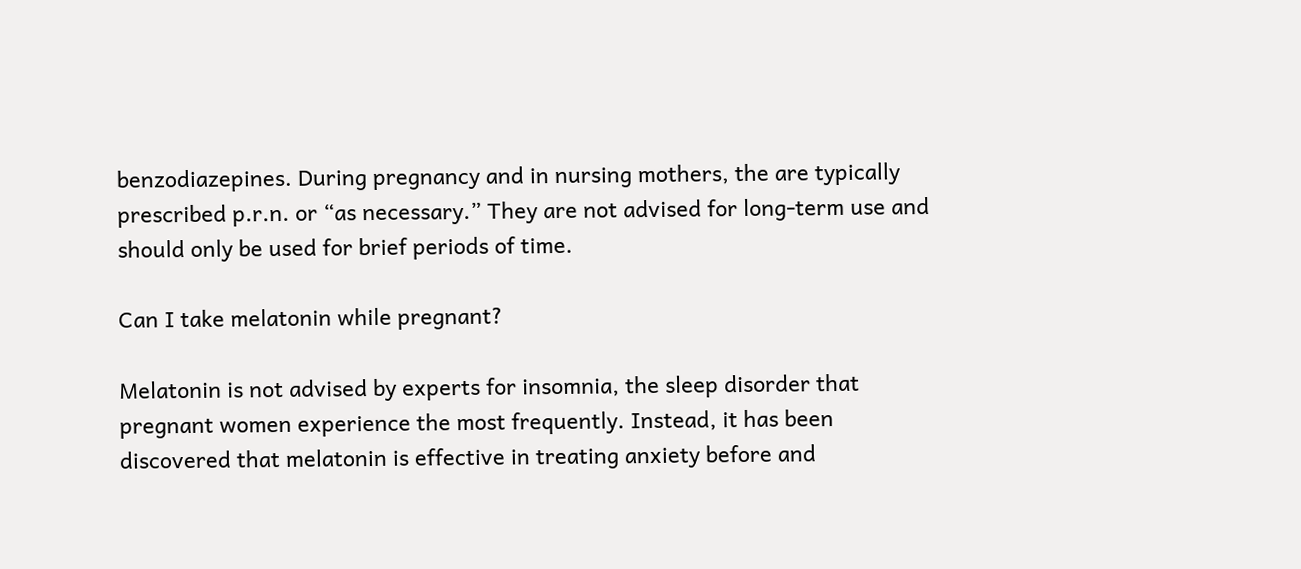benzodiazepines. During pregnancy and in nursing mothers, the are typically prescribed p.r.n. or “as necessary.” They are not advised for long-term use and should only be used for brief periods of time.

Can I take melatonin while pregnant?

Melatonin is not advised by experts for insomnia, the sleep disorder that pregnant women experience the most frequently. Instead, it has been discovered that melatonin is effective in treating anxiety before and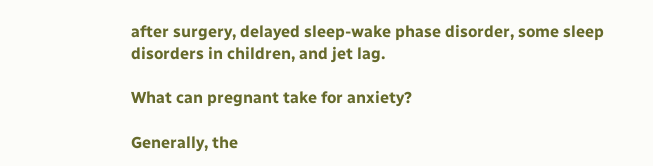after surgery, delayed sleep-wake phase disorder, some sleep disorders in children, and jet lag.

What can pregnant take for anxiety?

Generally, the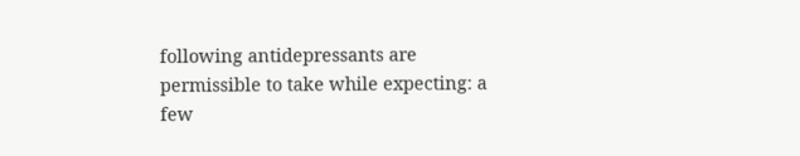following antidepressants are permissible to take while expecting: a few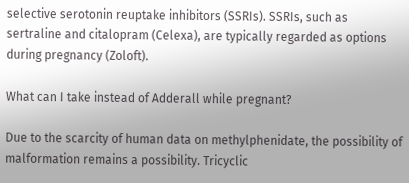selective serotonin reuptake inhibitors (SSRIs). SSRIs, such as sertraline and citalopram (Celexa), are typically regarded as options during pregnancy (Zoloft).

What can I take instead of Adderall while pregnant?

Due to the scarcity of human data on methylphenidate, the possibility of malformation remains a possibility. Tricyclic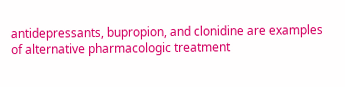antidepressants, bupropion, and clonidine are examples of alternative pharmacologic treatment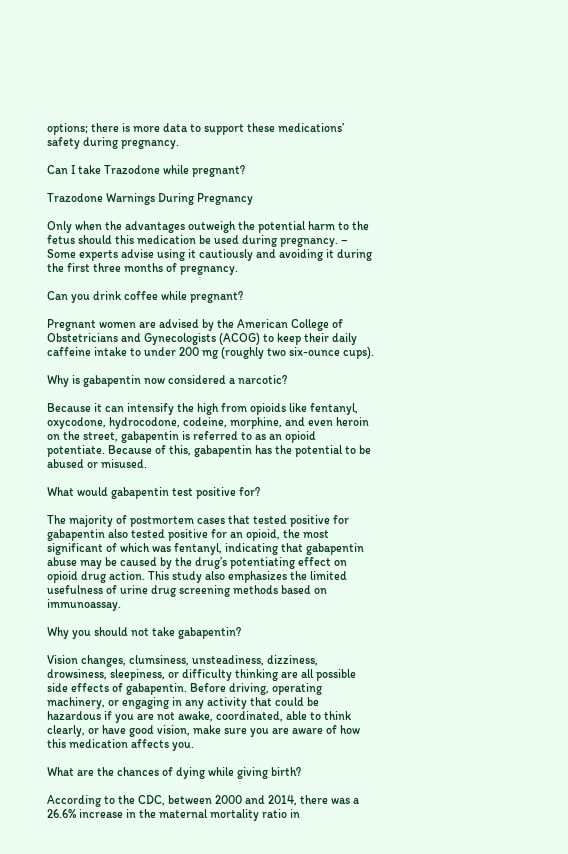options; there is more data to support these medications’ safety during pregnancy.

Can I take Trazodone while pregnant?

Trazodone Warnings During Pregnancy

Only when the advantages outweigh the potential harm to the fetus should this medication be used during pregnancy. – Some experts advise using it cautiously and avoiding it during the first three months of pregnancy.

Can you drink coffee while pregnant?

Pregnant women are advised by the American College of Obstetricians and Gynecologists (ACOG) to keep their daily caffeine intake to under 200 mg (roughly two six-ounce cups).

Why is gabapentin now considered a narcotic?

Because it can intensify the high from opioids like fentanyl, oxycodone, hydrocodone, codeine, morphine, and even heroin on the street, gabapentin is referred to as an opioid potentiate. Because of this, gabapentin has the potential to be abused or misused.

What would gabapentin test positive for?

The majority of postmortem cases that tested positive for gabapentin also tested positive for an opioid, the most significant of which was fentanyl, indicating that gabapentin abuse may be caused by the drug’s potentiating effect on opioid drug action. This study also emphasizes the limited usefulness of urine drug screening methods based on immunoassay.

Why you should not take gabapentin?

Vision changes, clumsiness, unsteadiness, dizziness, drowsiness, sleepiness, or difficulty thinking are all possible side effects of gabapentin. Before driving, operating machinery, or engaging in any activity that could be hazardous if you are not awake, coordinated, able to think clearly, or have good vision, make sure you are aware of how this medication affects you.

What are the chances of dying while giving birth?

According to the CDC, between 2000 and 2014, there was a 26.6% increase in the maternal mortality ratio in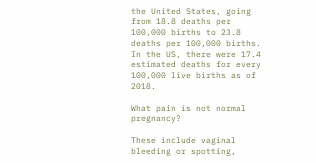the United States, going from 18.8 deaths per 100,000 births to 23.8 deaths per 100,000 births. In the US, there were 17.4 estimated deaths for every 100,000 live births as of 2018.

What pain is not normal pregnancy?

These include vaginal bleeding or spotting,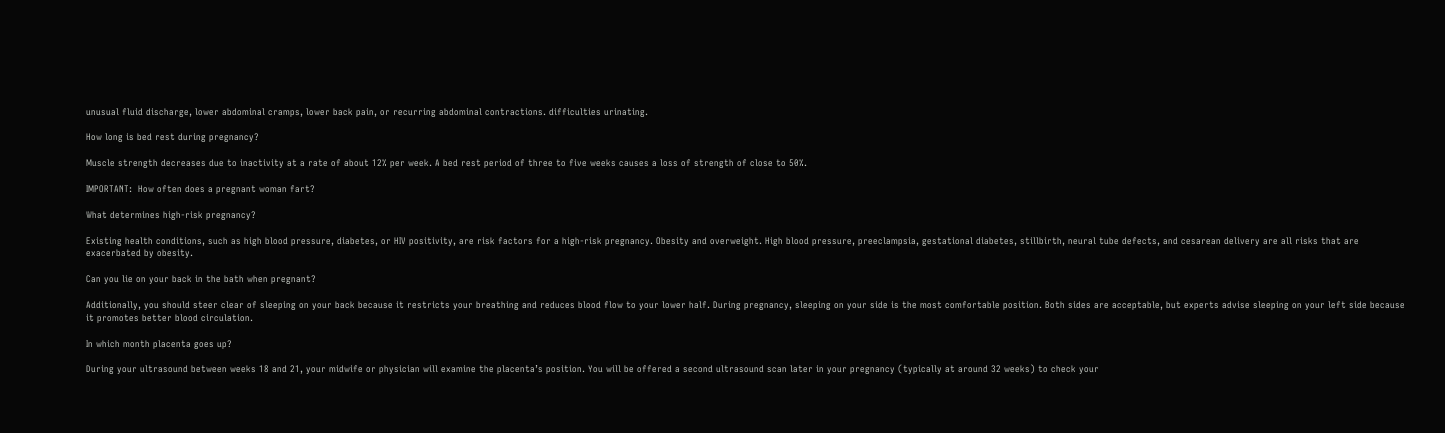unusual fluid discharge, lower abdominal cramps, lower back pain, or recurring abdominal contractions. difficulties urinating.

How long is bed rest during pregnancy?

Muscle strength decreases due to inactivity at a rate of about 12% per week. A bed rest period of three to five weeks causes a loss of strength of close to 50%.

IMPORTANT:  How often does a pregnant woman fart?

What determines high-risk pregnancy?

Existing health conditions, such as high blood pressure, diabetes, or HIV positivity, are risk factors for a high-risk pregnancy. Obesity and overweight. High blood pressure, preeclampsia, gestational diabetes, stillbirth, neural tube defects, and cesarean delivery are all risks that are exacerbated by obesity.

Can you lie on your back in the bath when pregnant?

Additionally, you should steer clear of sleeping on your back because it restricts your breathing and reduces blood flow to your lower half. During pregnancy, sleeping on your side is the most comfortable position. Both sides are acceptable, but experts advise sleeping on your left side because it promotes better blood circulation.

In which month placenta goes up?

During your ultrasound between weeks 18 and 21, your midwife or physician will examine the placenta’s position. You will be offered a second ultrasound scan later in your pregnancy (typically at around 32 weeks) to check your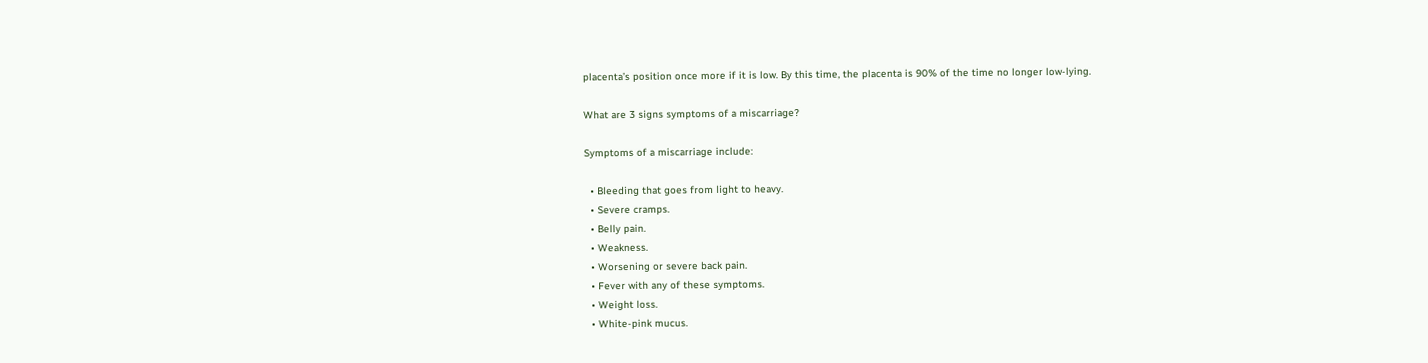placenta’s position once more if it is low. By this time, the placenta is 90% of the time no longer low-lying.

What are 3 signs symptoms of a miscarriage?

Symptoms of a miscarriage include:

  • Bleeding that goes from light to heavy.
  • Severe cramps.
  • Belly pain.
  • Weakness.
  • Worsening or severe back pain.
  • Fever with any of these symptoms.
  • Weight loss.
  • White-pink mucus.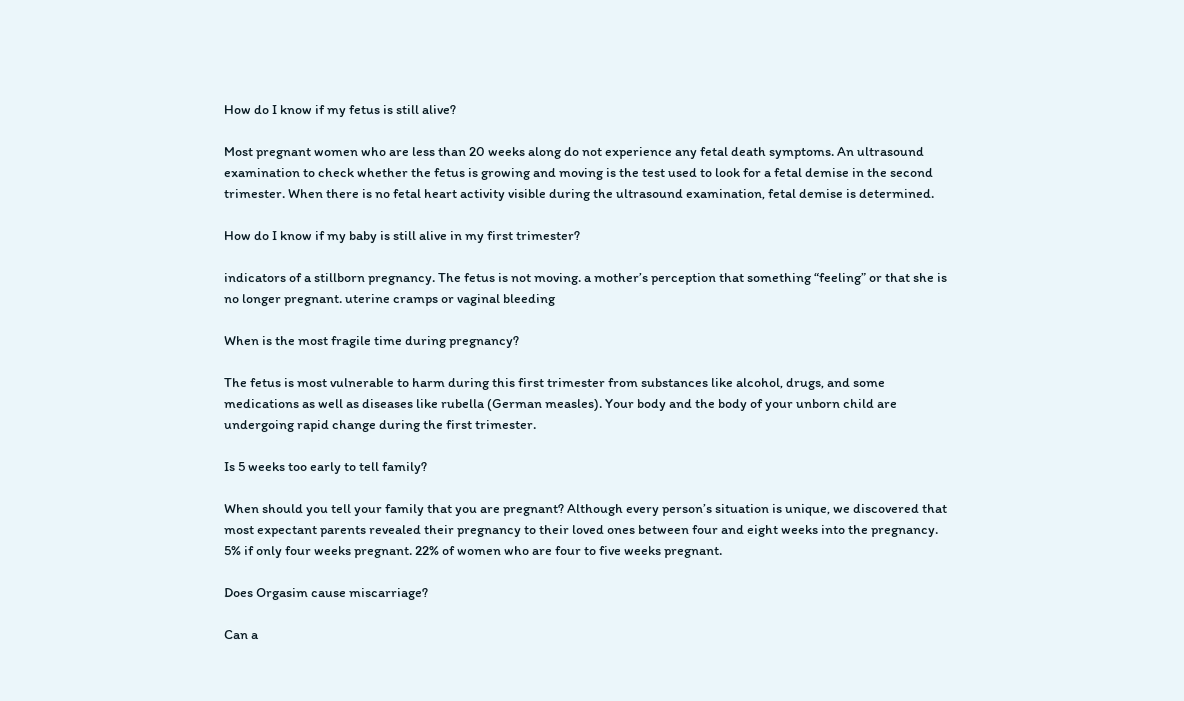How do I know if my fetus is still alive?

Most pregnant women who are less than 20 weeks along do not experience any fetal death symptoms. An ultrasound examination to check whether the fetus is growing and moving is the test used to look for a fetal demise in the second trimester. When there is no fetal heart activity visible during the ultrasound examination, fetal demise is determined.

How do I know if my baby is still alive in my first trimester?

indicators of a stillborn pregnancy. The fetus is not moving. a mother’s perception that something “feeling” or that she is no longer pregnant. uterine cramps or vaginal bleeding

When is the most fragile time during pregnancy?

The fetus is most vulnerable to harm during this first trimester from substances like alcohol, drugs, and some medications as well as diseases like rubella (German measles). Your body and the body of your unborn child are undergoing rapid change during the first trimester.

Is 5 weeks too early to tell family?

When should you tell your family that you are pregnant? Although every person’s situation is unique, we discovered that most expectant parents revealed their pregnancy to their loved ones between four and eight weeks into the pregnancy. 5% if only four weeks pregnant. 22% of women who are four to five weeks pregnant.

Does Orgasim cause miscarriage?

Can a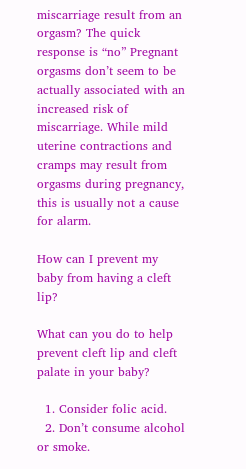miscarriage result from an orgasm? The quick response is “no” Pregnant orgasms don’t seem to be actually associated with an increased risk of miscarriage. While mild uterine contractions and cramps may result from orgasms during pregnancy, this is usually not a cause for alarm.

How can I prevent my baby from having a cleft lip?

What can you do to help prevent cleft lip and cleft palate in your baby?

  1. Consider folic acid.
  2. Don’t consume alcohol or smoke.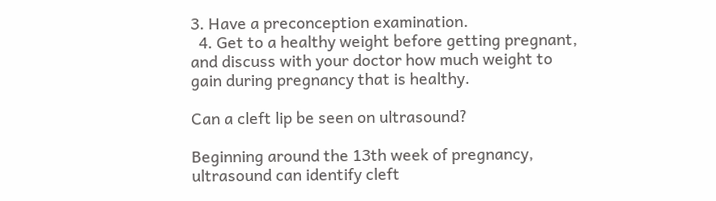3. Have a preconception examination.
  4. Get to a healthy weight before getting pregnant, and discuss with your doctor how much weight to gain during pregnancy that is healthy.

Can a cleft lip be seen on ultrasound?

Beginning around the 13th week of pregnancy, ultrasound can identify cleft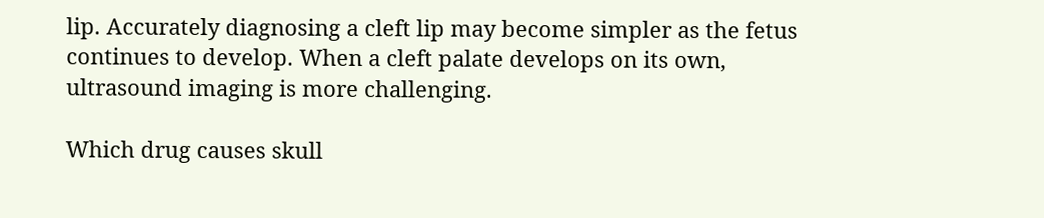lip. Accurately diagnosing a cleft lip may become simpler as the fetus continues to develop. When a cleft palate develops on its own, ultrasound imaging is more challenging.

Which drug causes skull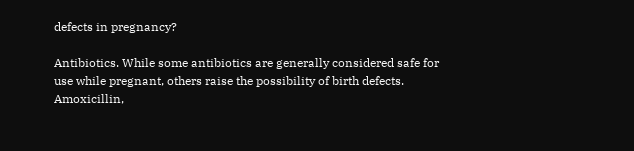defects in pregnancy?

Antibiotics. While some antibiotics are generally considered safe for use while pregnant, others raise the possibility of birth defects. Amoxicillin,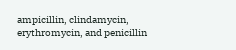ampicillin, clindamycin, erythromycin, and penicillin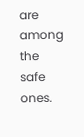are among the safe ones.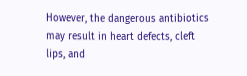However, the dangerous antibiotics may result in heart defects, cleft lips, and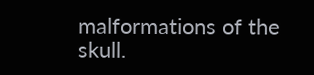malformations of the skull.